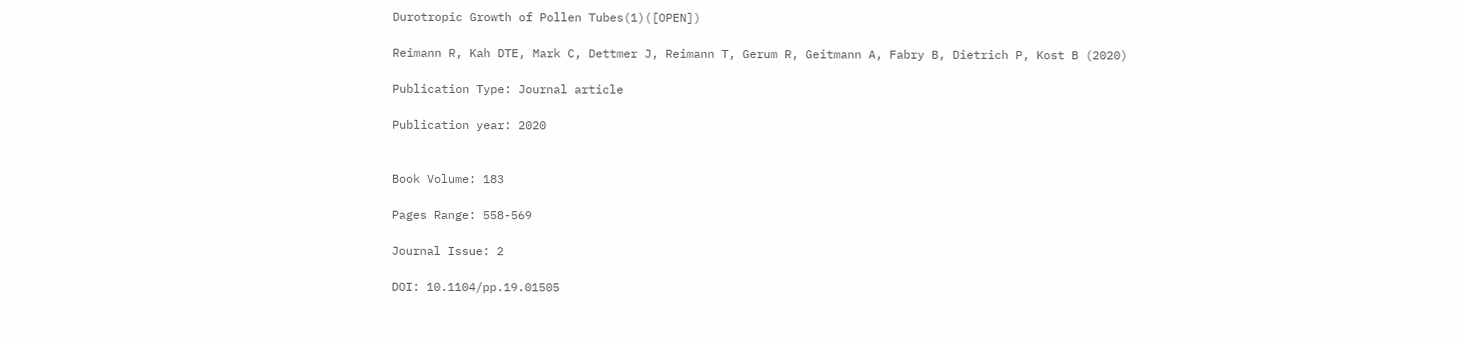Durotropic Growth of Pollen Tubes(1)([OPEN])

Reimann R, Kah DTE, Mark C, Dettmer J, Reimann T, Gerum R, Geitmann A, Fabry B, Dietrich P, Kost B (2020)

Publication Type: Journal article

Publication year: 2020


Book Volume: 183

Pages Range: 558-569

Journal Issue: 2

DOI: 10.1104/pp.19.01505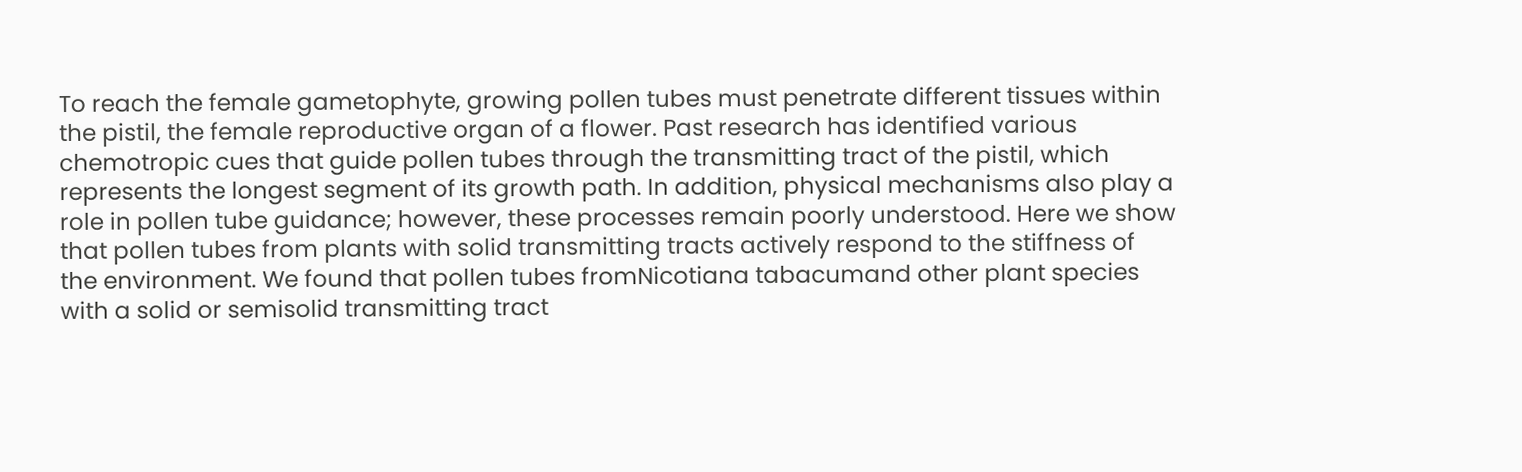To reach the female gametophyte, growing pollen tubes must penetrate different tissues within the pistil, the female reproductive organ of a flower. Past research has identified various chemotropic cues that guide pollen tubes through the transmitting tract of the pistil, which represents the longest segment of its growth path. In addition, physical mechanisms also play a role in pollen tube guidance; however, these processes remain poorly understood. Here we show that pollen tubes from plants with solid transmitting tracts actively respond to the stiffness of the environment. We found that pollen tubes fromNicotiana tabacumand other plant species with a solid or semisolid transmitting tract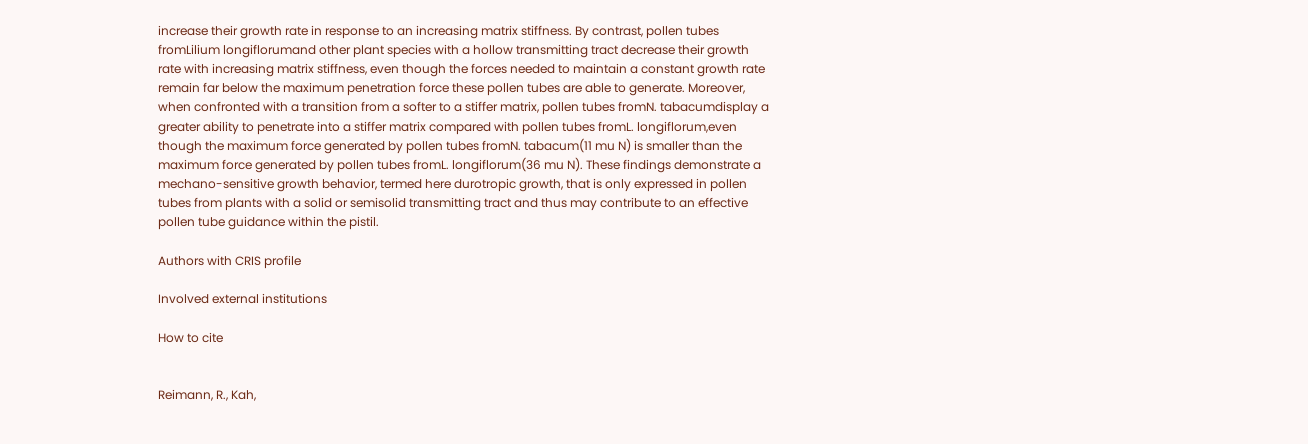increase their growth rate in response to an increasing matrix stiffness. By contrast, pollen tubes fromLilium longiflorumand other plant species with a hollow transmitting tract decrease their growth rate with increasing matrix stiffness, even though the forces needed to maintain a constant growth rate remain far below the maximum penetration force these pollen tubes are able to generate. Moreover, when confronted with a transition from a softer to a stiffer matrix, pollen tubes fromN. tabacumdisplay a greater ability to penetrate into a stiffer matrix compared with pollen tubes fromL. longiflorum,even though the maximum force generated by pollen tubes fromN. tabacum(11 mu N) is smaller than the maximum force generated by pollen tubes fromL. longiflorum(36 mu N). These findings demonstrate a mechano-sensitive growth behavior, termed here durotropic growth, that is only expressed in pollen tubes from plants with a solid or semisolid transmitting tract and thus may contribute to an effective pollen tube guidance within the pistil.

Authors with CRIS profile

Involved external institutions

How to cite


Reimann, R., Kah,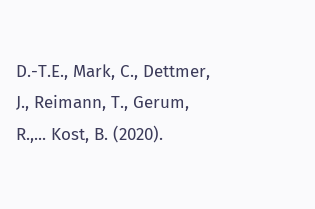D.-T.E., Mark, C., Dettmer, J., Reimann, T., Gerum, R.,... Kost, B. (2020).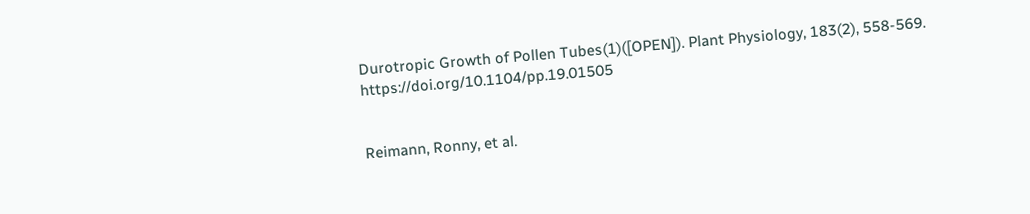Durotropic Growth of Pollen Tubes(1)([OPEN]). Plant Physiology, 183(2), 558-569. https://doi.org/10.1104/pp.19.01505


Reimann, Ronny, et al.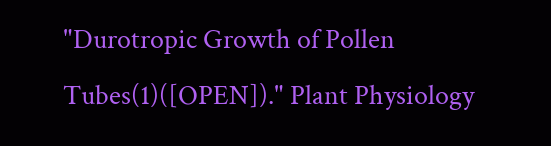"Durotropic Growth of Pollen Tubes(1)([OPEN])." Plant Physiology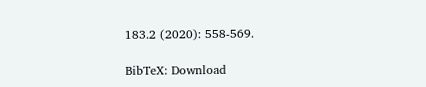183.2 (2020): 558-569.

BibTeX: Download